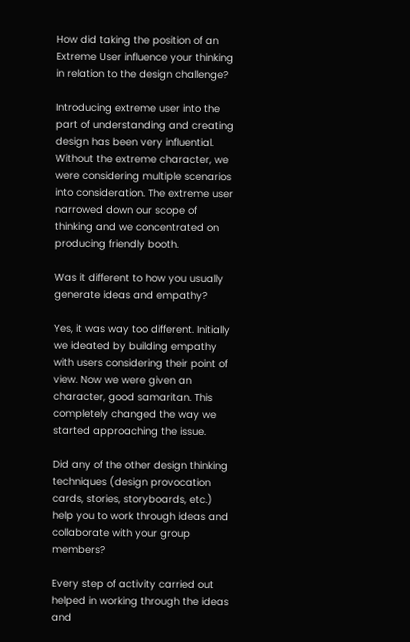How did taking the position of an Extreme User influence your thinking in relation to the design challenge?

Introducing extreme user into the part of understanding and creating design has been very influential. Without the extreme character, we were considering multiple scenarios into consideration. The extreme user narrowed down our scope of thinking and we concentrated on producing friendly booth.

Was it different to how you usually generate ideas and empathy?

Yes, it was way too different. Initially we ideated by building empathy with users considering their point of view. Now we were given an character, good samaritan. This completely changed the way we started approaching the issue.

Did any of the other design thinking techniques (design provocation cards, stories, storyboards, etc.) help you to work through ideas and collaborate with your group members?

Every step of activity carried out helped in working through the ideas and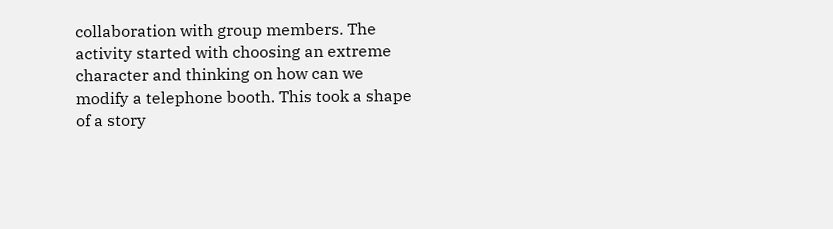collaboration with group members. The activity started with choosing an extreme character and thinking on how can we modify a telephone booth. This took a shape of a story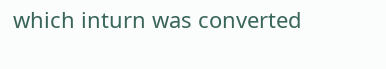which inturn was converted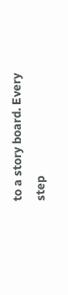to a story board. Every step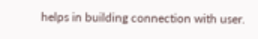helps in building connection with user.